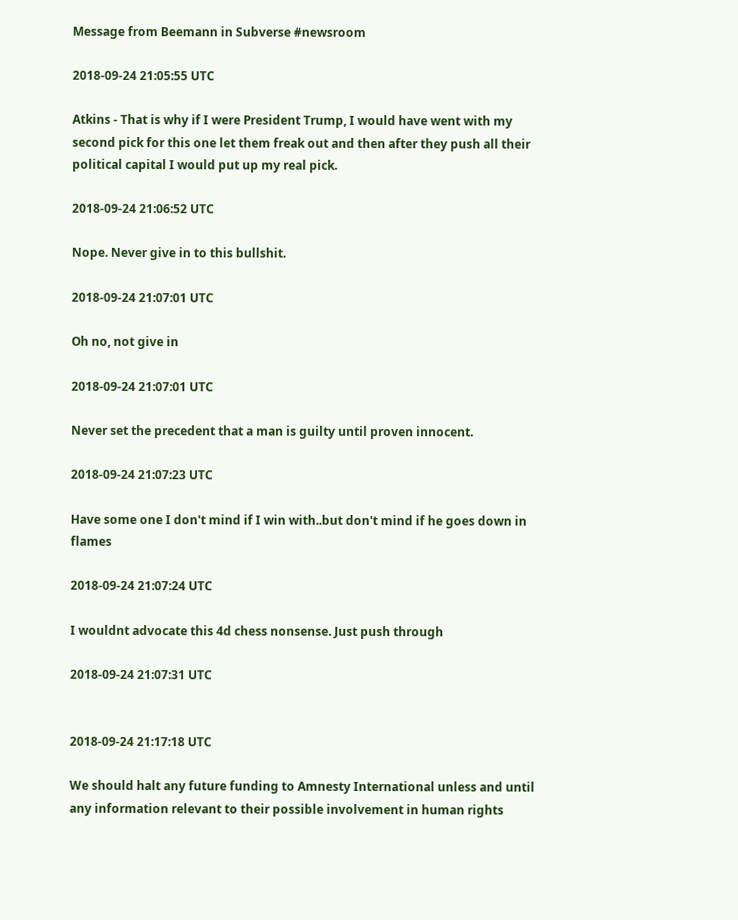Message from Beemann in Subverse #newsroom

2018-09-24 21:05:55 UTC

Atkins - That is why if I were President Trump, I would have went with my second pick for this one let them freak out and then after they push all their political capital I would put up my real pick.

2018-09-24 21:06:52 UTC

Nope. Never give in to this bullshit.

2018-09-24 21:07:01 UTC

Oh no, not give in

2018-09-24 21:07:01 UTC

Never set the precedent that a man is guilty until proven innocent.

2018-09-24 21:07:23 UTC

Have some one I don't mind if I win with..but don't mind if he goes down in flames

2018-09-24 21:07:24 UTC

I wouldnt advocate this 4d chess nonsense. Just push through

2018-09-24 21:07:31 UTC


2018-09-24 21:17:18 UTC

We should halt any future funding to Amnesty International unless and until any information relevant to their possible involvement in human rights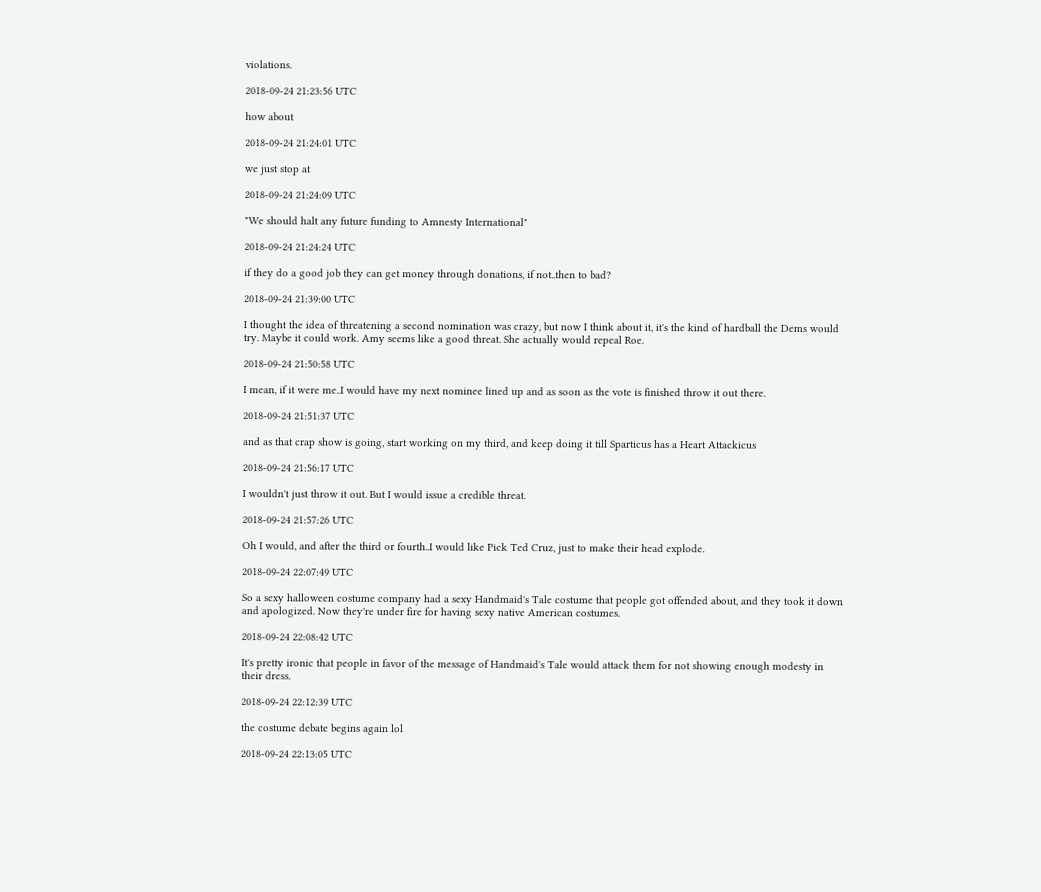violations.

2018-09-24 21:23:56 UTC

how about

2018-09-24 21:24:01 UTC

we just stop at

2018-09-24 21:24:09 UTC

"We should halt any future funding to Amnesty International"

2018-09-24 21:24:24 UTC

if they do a good job they can get money through donations, if not..then to bad?

2018-09-24 21:39:00 UTC

I thought the idea of threatening a second nomination was crazy, but now I think about it, it's the kind of hardball the Dems would try. Maybe it could work. Amy seems like a good threat. She actually would repeal Roe.

2018-09-24 21:50:58 UTC

I mean, if it were me..I would have my next nominee lined up and as soon as the vote is finished throw it out there.

2018-09-24 21:51:37 UTC

and as that crap show is going, start working on my third, and keep doing it till Sparticus has a Heart Attackicus

2018-09-24 21:56:17 UTC

I wouldn't just throw it out. But I would issue a credible threat.

2018-09-24 21:57:26 UTC

Oh I would, and after the third or fourth..I would like Pick Ted Cruz, just to make their head explode.

2018-09-24 22:07:49 UTC

So a sexy halloween costume company had a sexy Handmaid's Tale costume that people got offended about, and they took it down and apologized. Now they're under fire for having sexy native American costumes.

2018-09-24 22:08:42 UTC

It's pretty ironic that people in favor of the message of Handmaid's Tale would attack them for not showing enough modesty in their dress.

2018-09-24 22:12:39 UTC

the costume debate begins again lol

2018-09-24 22:13:05 UTC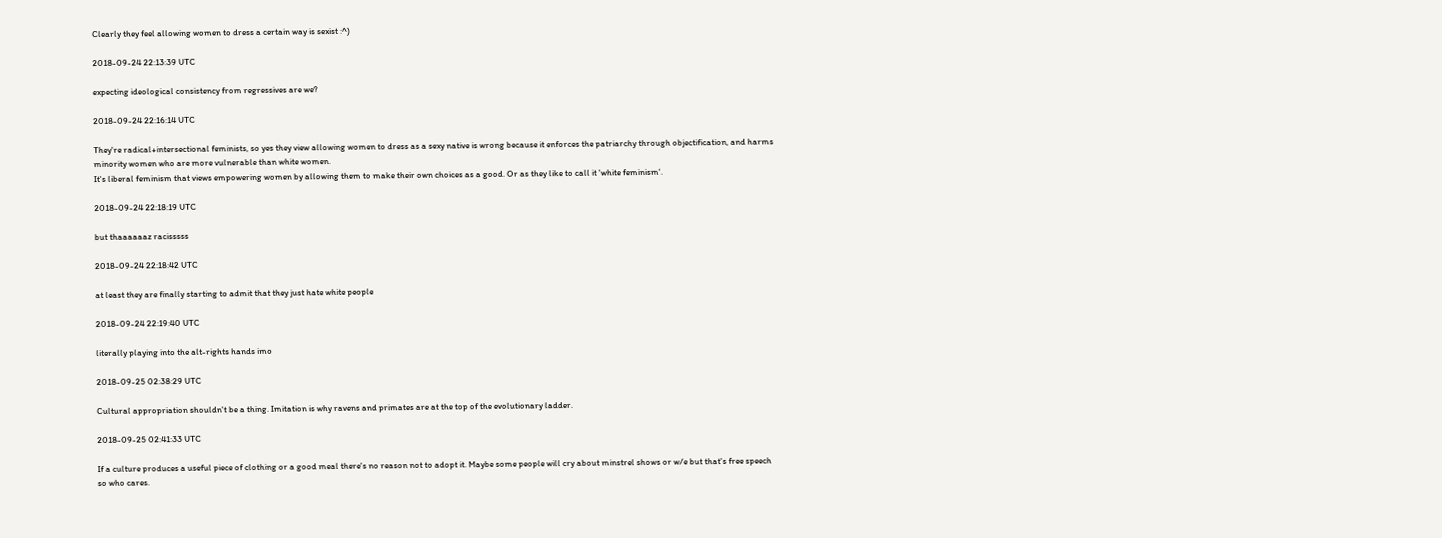Clearly they feel allowing women to dress a certain way is sexist :^)

2018-09-24 22:13:39 UTC

expecting ideological consistency from regressives are we?

2018-09-24 22:16:14 UTC

They're radical+intersectional feminists, so yes they view allowing women to dress as a sexy native is wrong because it enforces the patriarchy through objectification, and harms minority women who are more vulnerable than white women.
It's liberal feminism that views empowering women by allowing them to make their own choices as a good. Or as they like to call it 'white feminism'.

2018-09-24 22:18:19 UTC

but thaaaaaaz racisssss

2018-09-24 22:18:42 UTC

at least they are finally starting to admit that they just hate white people

2018-09-24 22:19:40 UTC

literally playing into the alt-rights hands imo

2018-09-25 02:38:29 UTC

Cultural appropriation shouldn't be a thing. Imitation is why ravens and primates are at the top of the evolutionary ladder.

2018-09-25 02:41:33 UTC

If a culture produces a useful piece of clothing or a good meal there's no reason not to adopt it. Maybe some people will cry about minstrel shows or w/e but that's free speech so who cares.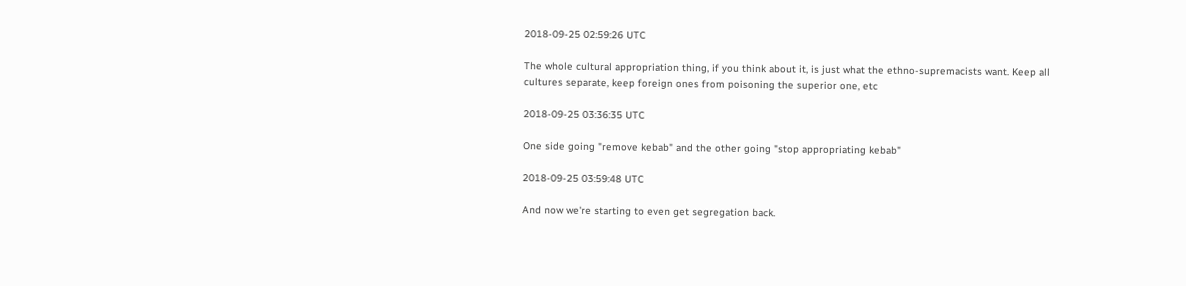2018-09-25 02:59:26 UTC

The whole cultural appropriation thing, if you think about it, is just what the ethno-supremacists want. Keep all cultures separate, keep foreign ones from poisoning the superior one, etc

2018-09-25 03:36:35 UTC

One side going "remove kebab" and the other going "stop appropriating kebab"

2018-09-25 03:59:48 UTC

And now we're starting to even get segregation back.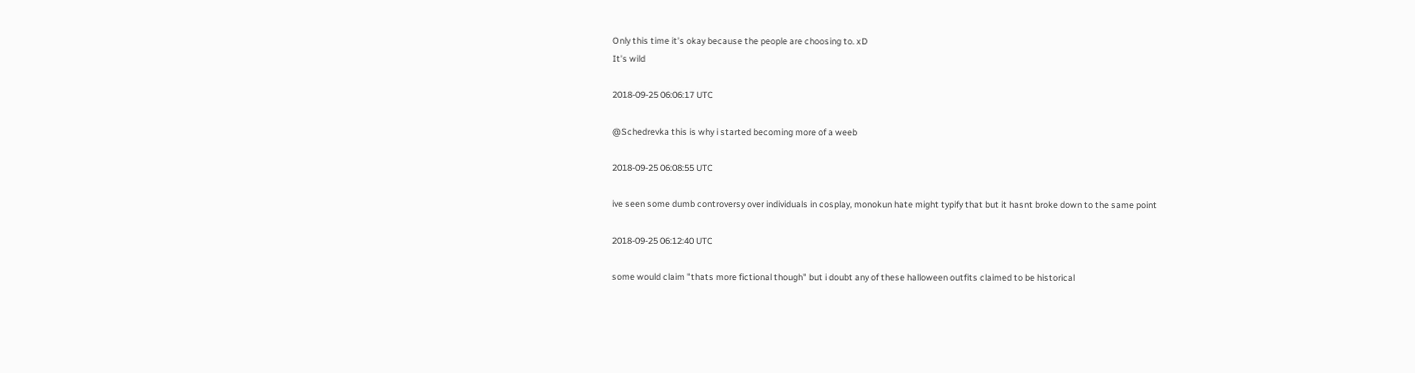Only this time it's okay because the people are choosing to. xD
It's wild

2018-09-25 06:06:17 UTC

@Schedrevka this is why i started becoming more of a weeb

2018-09-25 06:08:55 UTC

ive seen some dumb controversy over individuals in cosplay, monokun hate might typify that but it hasnt broke down to the same point

2018-09-25 06:12:40 UTC

some would claim "thats more fictional though" but i doubt any of these halloween outfits claimed to be historical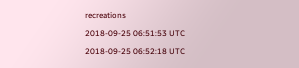recreations

2018-09-25 06:51:53 UTC

2018-09-25 06:52:18 UTC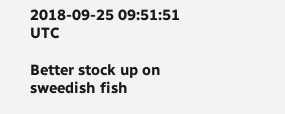2018-09-25 09:51:51 UTC

Better stock up on sweedish fish